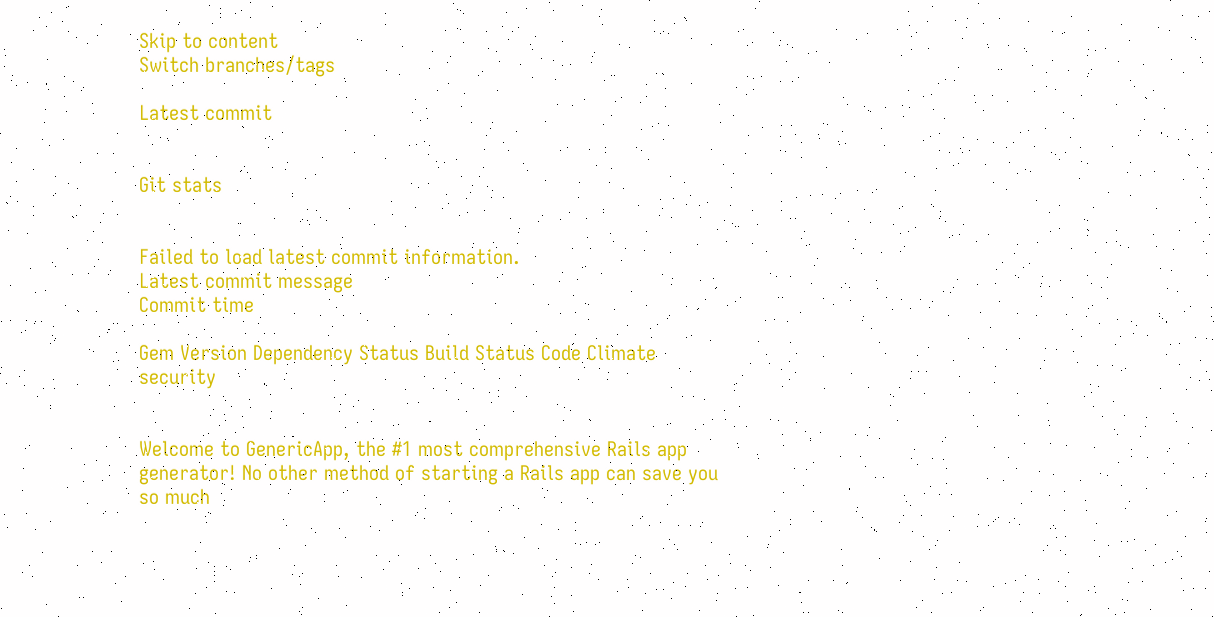Skip to content
Switch branches/tags

Latest commit


Git stats


Failed to load latest commit information.
Latest commit message
Commit time

Gem Version Dependency Status Build Status Code Climate security


Welcome to GenericApp, the #1 most comprehensive Rails app generator! No other method of starting a Rails app can save you so much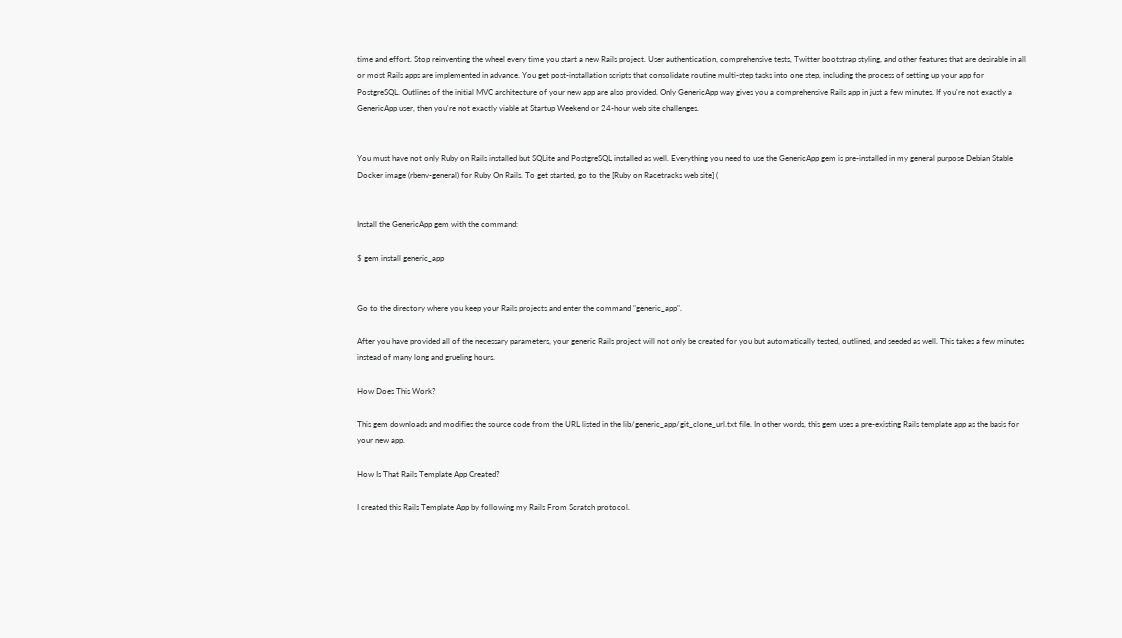time and effort. Stop reinventing the wheel every time you start a new Rails project. User authentication, comprehensive tests, Twitter bootstrap styling, and other features that are desirable in all or most Rails apps are implemented in advance. You get post-installation scripts that consolidate routine multi-step tasks into one step, including the process of setting up your app for PostgreSQL. Outlines of the initial MVC architecture of your new app are also provided. Only GenericApp way gives you a comprehensive Rails app in just a few minutes. If you're not exactly a GenericApp user, then you're not exactly viable at Startup Weekend or 24-hour web site challenges.


You must have not only Ruby on Rails installed but SQLite and PostgreSQL installed as well. Everything you need to use the GenericApp gem is pre-installed in my general purpose Debian Stable Docker image (rbenv-general) for Ruby On Rails. To get started, go to the [Ruby on Racetracks web site] (


Install the GenericApp gem with the command:

$ gem install generic_app


Go to the directory where you keep your Rails projects and enter the command "generic_app".

After you have provided all of the necessary parameters, your generic Rails project will not only be created for you but automatically tested, outlined, and seeded as well. This takes a few minutes instead of many long and grueling hours.

How Does This Work?

This gem downloads and modifies the source code from the URL listed in the lib/generic_app/git_clone_url.txt file. In other words, this gem uses a pre-existing Rails template app as the basis for your new app.

How Is That Rails Template App Created?

I created this Rails Template App by following my Rails From Scratch protocol.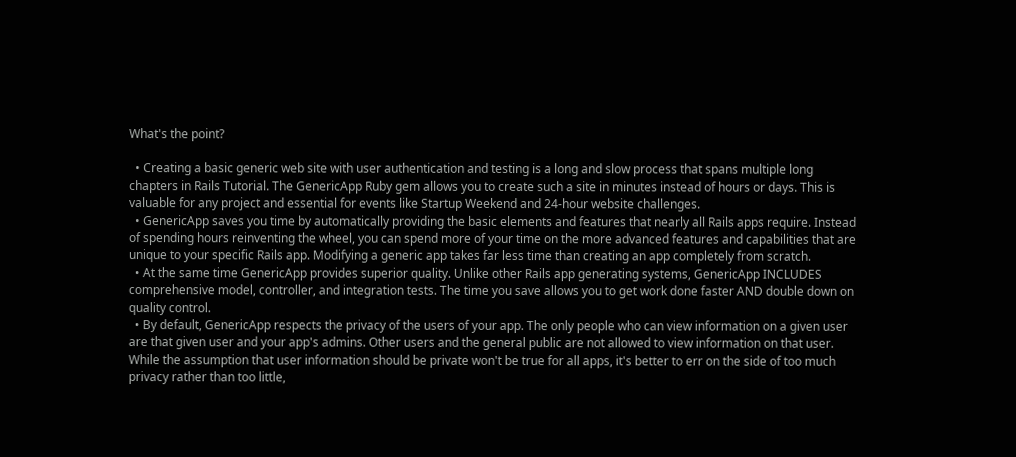What's the point?

  • Creating a basic generic web site with user authentication and testing is a long and slow process that spans multiple long chapters in Rails Tutorial. The GenericApp Ruby gem allows you to create such a site in minutes instead of hours or days. This is valuable for any project and essential for events like Startup Weekend and 24-hour website challenges.
  • GenericApp saves you time by automatically providing the basic elements and features that nearly all Rails apps require. Instead of spending hours reinventing the wheel, you can spend more of your time on the more advanced features and capabilities that are unique to your specific Rails app. Modifying a generic app takes far less time than creating an app completely from scratch.
  • At the same time GenericApp provides superior quality. Unlike other Rails app generating systems, GenericApp INCLUDES comprehensive model, controller, and integration tests. The time you save allows you to get work done faster AND double down on quality control.
  • By default, GenericApp respects the privacy of the users of your app. The only people who can view information on a given user are that given user and your app's admins. Other users and the general public are not allowed to view information on that user. While the assumption that user information should be private won't be true for all apps, it's better to err on the side of too much privacy rather than too little,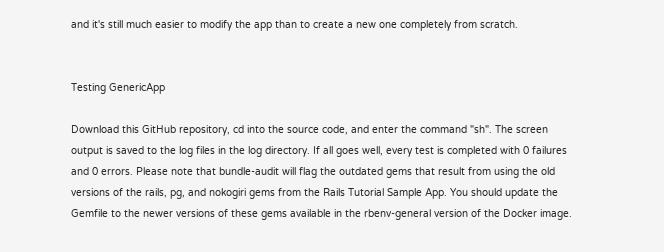and it's still much easier to modify the app than to create a new one completely from scratch.


Testing GenericApp

Download this GitHub repository, cd into the source code, and enter the command "sh". The screen output is saved to the log files in the log directory. If all goes well, every test is completed with 0 failures and 0 errors. Please note that bundle-audit will flag the outdated gems that result from using the old versions of the rails, pg, and nokogiri gems from the Rails Tutorial Sample App. You should update the Gemfile to the newer versions of these gems available in the rbenv-general version of the Docker image.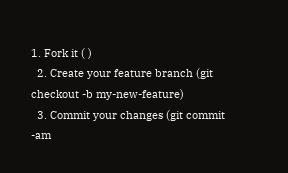1. Fork it ( )
  2. Create your feature branch (git checkout -b my-new-feature)
  3. Commit your changes (git commit -am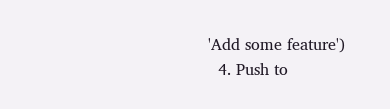'Add some feature')
  4. Push to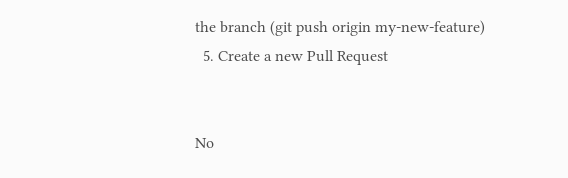the branch (git push origin my-new-feature)
  5. Create a new Pull Request


No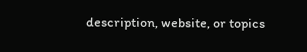description, website, or topics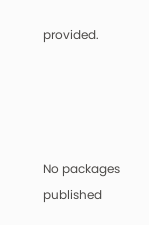provided.




No packages published